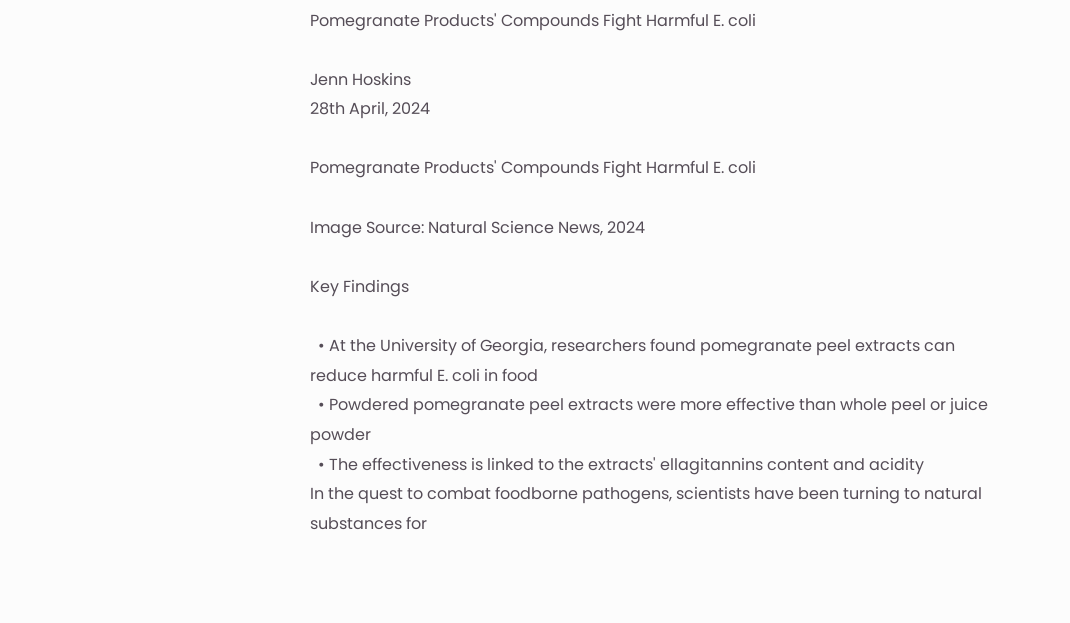Pomegranate Products' Compounds Fight Harmful E. coli

Jenn Hoskins
28th April, 2024

Pomegranate Products' Compounds Fight Harmful E. coli

Image Source: Natural Science News, 2024

Key Findings

  • At the University of Georgia, researchers found pomegranate peel extracts can reduce harmful E. coli in food
  • Powdered pomegranate peel extracts were more effective than whole peel or juice powder
  • The effectiveness is linked to the extracts' ellagitannins content and acidity
In the quest to combat foodborne pathogens, scientists have been turning to natural substances for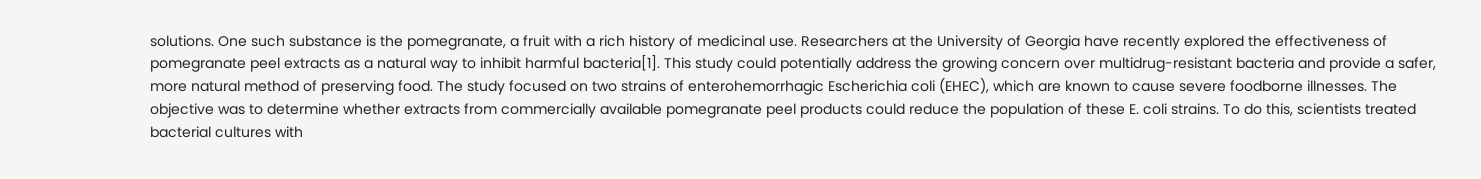solutions. One such substance is the pomegranate, a fruit with a rich history of medicinal use. Researchers at the University of Georgia have recently explored the effectiveness of pomegranate peel extracts as a natural way to inhibit harmful bacteria[1]. This study could potentially address the growing concern over multidrug-resistant bacteria and provide a safer, more natural method of preserving food. The study focused on two strains of enterohemorrhagic Escherichia coli (EHEC), which are known to cause severe foodborne illnesses. The objective was to determine whether extracts from commercially available pomegranate peel products could reduce the population of these E. coli strains. To do this, scientists treated bacterial cultures with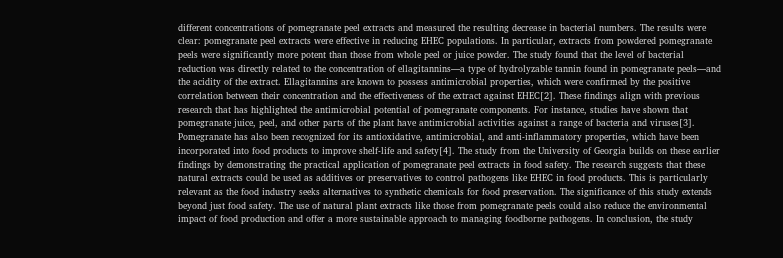different concentrations of pomegranate peel extracts and measured the resulting decrease in bacterial numbers. The results were clear: pomegranate peel extracts were effective in reducing EHEC populations. In particular, extracts from powdered pomegranate peels were significantly more potent than those from whole peel or juice powder. The study found that the level of bacterial reduction was directly related to the concentration of ellagitannins—a type of hydrolyzable tannin found in pomegranate peels—and the acidity of the extract. Ellagitannins are known to possess antimicrobial properties, which were confirmed by the positive correlation between their concentration and the effectiveness of the extract against EHEC[2]. These findings align with previous research that has highlighted the antimicrobial potential of pomegranate components. For instance, studies have shown that pomegranate juice, peel, and other parts of the plant have antimicrobial activities against a range of bacteria and viruses[3]. Pomegranate has also been recognized for its antioxidative, antimicrobial, and anti-inflammatory properties, which have been incorporated into food products to improve shelf-life and safety[4]. The study from the University of Georgia builds on these earlier findings by demonstrating the practical application of pomegranate peel extracts in food safety. The research suggests that these natural extracts could be used as additives or preservatives to control pathogens like EHEC in food products. This is particularly relevant as the food industry seeks alternatives to synthetic chemicals for food preservation. The significance of this study extends beyond just food safety. The use of natural plant extracts like those from pomegranate peels could also reduce the environmental impact of food production and offer a more sustainable approach to managing foodborne pathogens. In conclusion, the study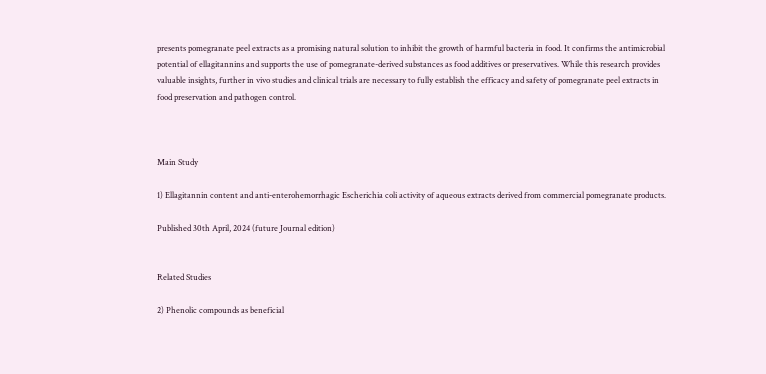presents pomegranate peel extracts as a promising natural solution to inhibit the growth of harmful bacteria in food. It confirms the antimicrobial potential of ellagitannins and supports the use of pomegranate-derived substances as food additives or preservatives. While this research provides valuable insights, further in vivo studies and clinical trials are necessary to fully establish the efficacy and safety of pomegranate peel extracts in food preservation and pathogen control.



Main Study

1) Ellagitannin content and anti-enterohemorrhagic Escherichia coli activity of aqueous extracts derived from commercial pomegranate products.

Published 30th April, 2024 (future Journal edition)


Related Studies

2) Phenolic compounds as beneficial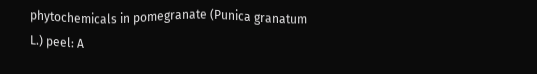phytochemicals in pomegranate (Punica granatum L.) peel: A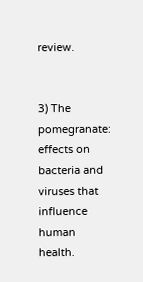review.


3) The pomegranate: effects on bacteria and viruses that influence human health.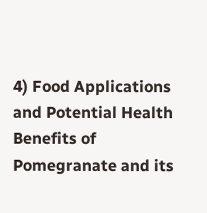4) Food Applications and Potential Health Benefits of Pomegranate and its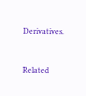Derivatives.


Related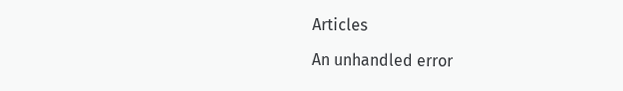Articles

An unhandled error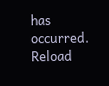has occurred. Reload